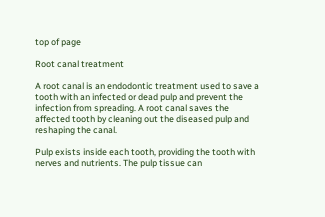top of page

Root canal treatment

A root canal is an endodontic treatment used to save a tooth with an infected or dead pulp and prevent the infection from spreading. A root canal saves the affected tooth by cleaning out the diseased pulp and reshaping the canal.

Pulp exists inside each tooth, providing the tooth with nerves and nutrients. The pulp tissue can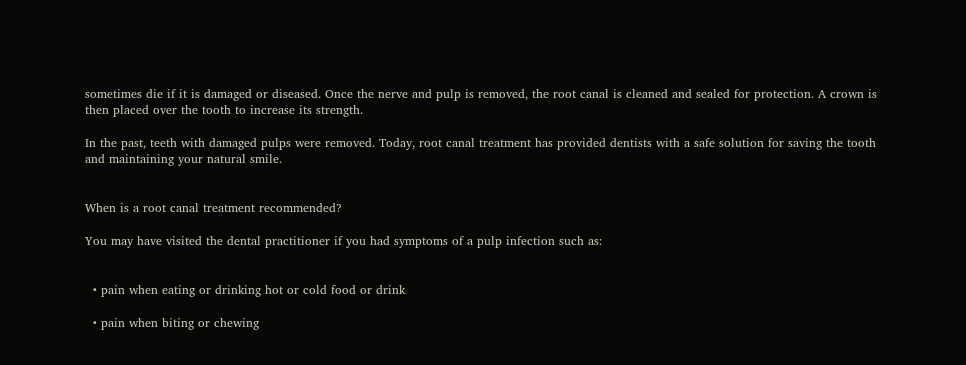sometimes die if it is damaged or diseased. Once the nerve and pulp is removed, the root canal is cleaned and sealed for protection. A crown is then placed over the tooth to increase its strength.

In the past, teeth with damaged pulps were removed. Today, root canal treatment has provided dentists with a safe solution for saving the tooth and maintaining your natural smile.


When is a root canal treatment recommended?

You may have visited the dental practitioner if you had symptoms of a pulp infection such as:


  • pain when eating or drinking hot or cold food or drink

  • pain when biting or chewing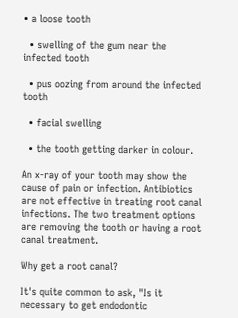• a loose tooth

  • swelling of the gum near the infected tooth

  • pus oozing from around the infected tooth

  • facial swelling

  • the tooth getting darker in colour.

An x-ray of your tooth may show the cause of pain or infection. Antibiotics are not effective in treating root canal infections. The two treatment options are removing the tooth or having a root canal treatment.

Why get a root canal?

It's quite common to ask, "Is it necessary to get endodontic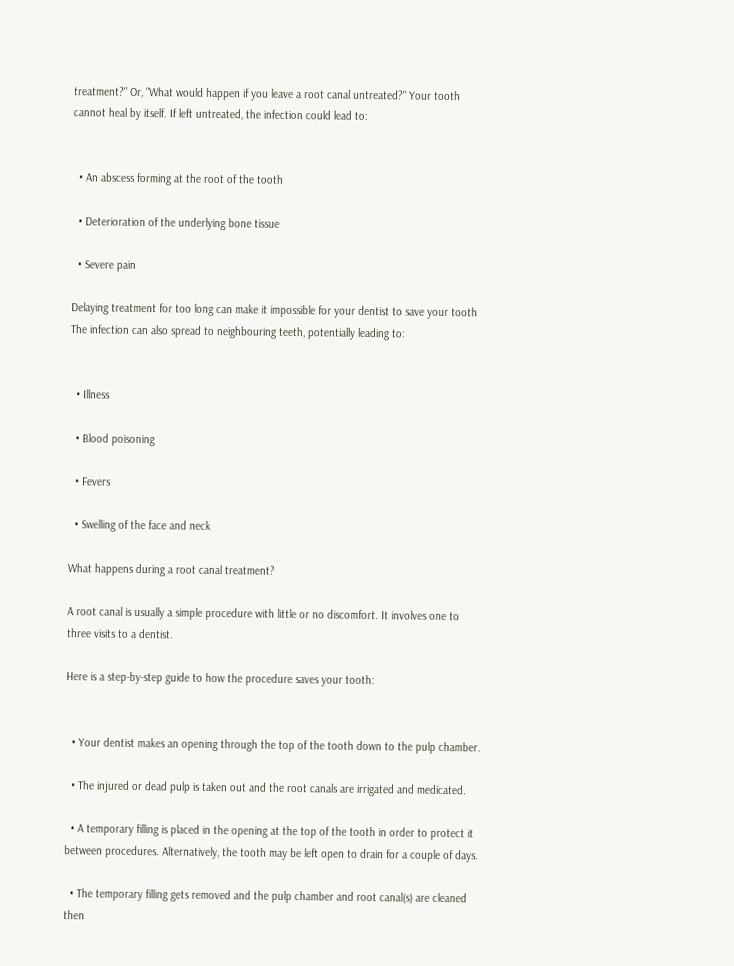treatment?" Or, "What would happen if you leave a root canal untreated?" Your tooth cannot heal by itself. If left untreated, the infection could lead to:


  • An abscess forming at the root of the tooth

  • Deterioration of the underlying bone tissue

  • Severe pain

Delaying treatment for too long can make it impossible for your dentist to save your tooth
The infection can also spread to neighbouring teeth, potentially leading to:


  • Illness

  • Blood poisoning

  • Fevers

  • Swelling of the face and neck

What happens during a root canal treatment?

A root canal is usually a simple procedure with little or no discomfort. It involves one to three visits to a dentist.

Here is a step-by-step guide to how the procedure saves your tooth:


  • Your dentist makes an opening through the top of the tooth down to the pulp chamber.

  • The injured or dead pulp is taken out and the root canals are irrigated and medicated.

  • A temporary filling is placed in the opening at the top of the tooth in order to protect it between procedures. Alternatively, the tooth may be left open to drain for a couple of days.

  • The temporary filling gets removed and the pulp chamber and root canal(s) are cleaned then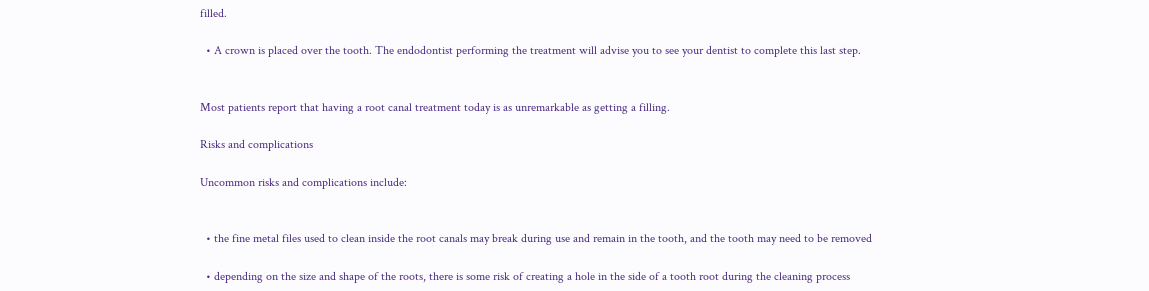filled.

  • A crown is placed over the tooth. The endodontist performing the treatment will advise you to see your dentist to complete this last step.


Most patients report that having a root canal treatment today is as unremarkable as getting a filling.

Risks and complications

Uncommon risks and complications include:


  • the fine metal files used to clean inside the root canals may break during use and remain in the tooth, and the tooth may need to be removed

  • depending on the size and shape of the roots, there is some risk of creating a hole in the side of a tooth root during the cleaning process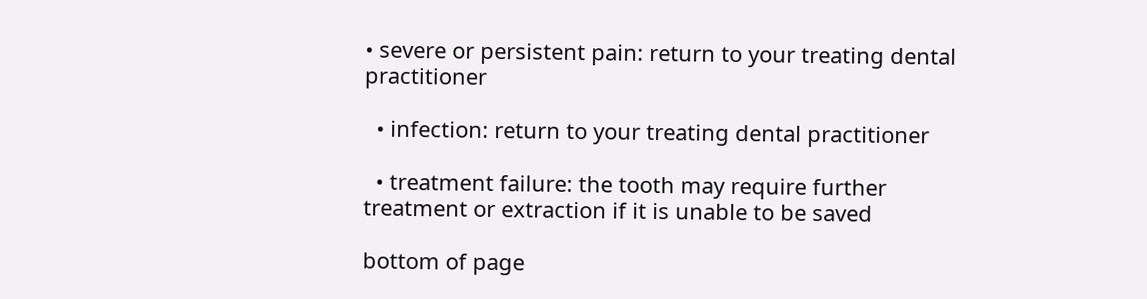• severe or persistent pain: return to your treating dental practitioner

  • infection: return to your treating dental practitioner

  • treatment failure: the tooth may require further treatment or extraction if it is unable to be saved

bottom of page